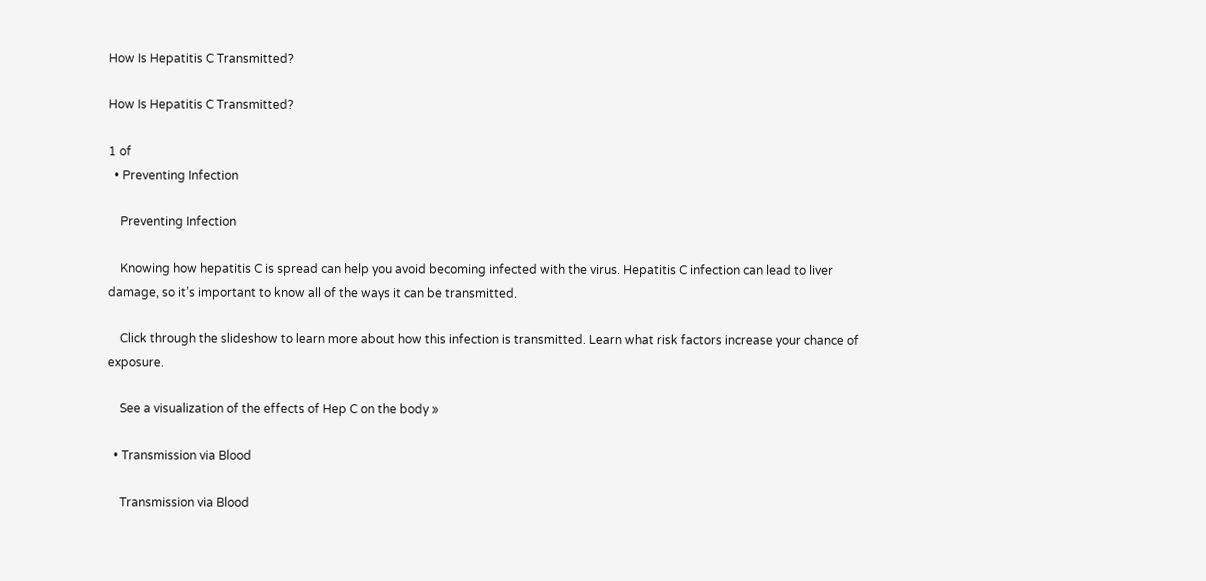How Is Hepatitis C Transmitted?

How Is Hepatitis C Transmitted?

1 of
  • Preventing Infection

    Preventing Infection

    Knowing how hepatitis C is spread can help you avoid becoming infected with the virus. Hepatitis C infection can lead to liver damage, so it’s important to know all of the ways it can be transmitted.

    Click through the slideshow to learn more about how this infection is transmitted. Learn what risk factors increase your chance of exposure.

    See a visualization of the effects of Hep C on the body »

  • Transmission via Blood

    Transmission via Blood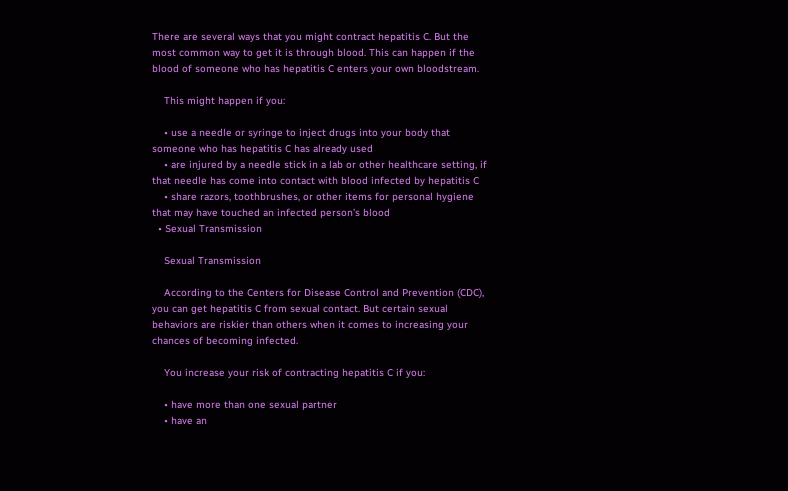There are several ways that you might contract hepatitis C. But the most common way to get it is through blood. This can happen if the blood of someone who has hepatitis C enters your own bloodstream.

    This might happen if you:

    • use a needle or syringe to inject drugs into your body that someone who has hepatitis C has already used
    • are injured by a needle stick in a lab or other healthcare setting, if that needle has come into contact with blood infected by hepatitis C
    • share razors, toothbrushes, or other items for personal hygiene that may have touched an infected person’s blood
  • Sexual Transmission

    Sexual Transmission

    According to the Centers for Disease Control and Prevention (CDC), you can get hepatitis C from sexual contact. But certain sexual behaviors are riskier than others when it comes to increasing your chances of becoming infected.

    You increase your risk of contracting hepatitis C if you:

    • have more than one sexual partner
    • have an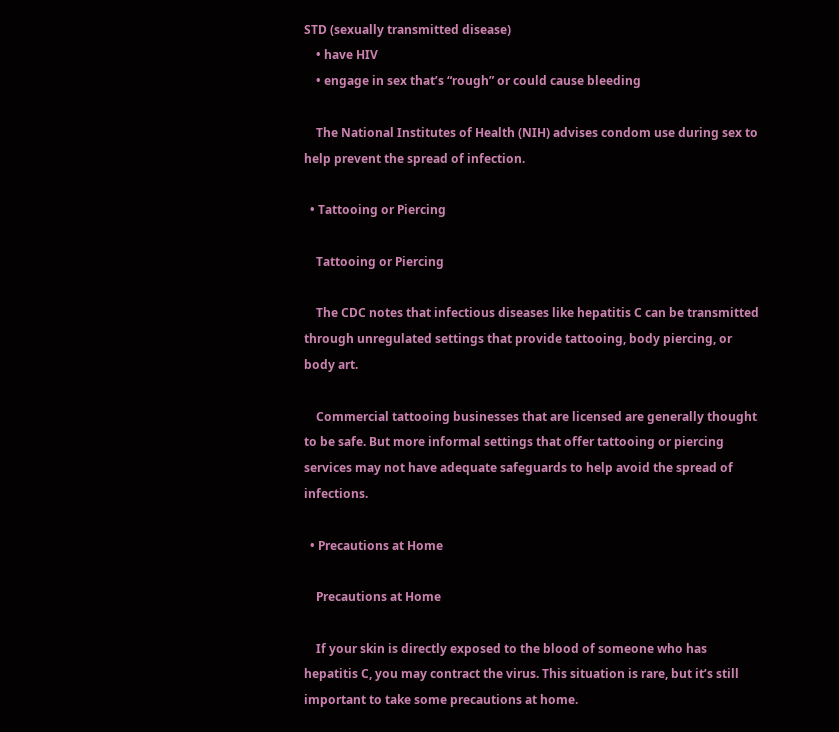STD (sexually transmitted disease)
    • have HIV
    • engage in sex that’s “rough” or could cause bleeding

    The National Institutes of Health (NIH) advises condom use during sex to help prevent the spread of infection.

  • Tattooing or Piercing

    Tattooing or Piercing

    The CDC notes that infectious diseases like hepatitis C can be transmitted through unregulated settings that provide tattooing, body piercing, or body art.

    Commercial tattooing businesses that are licensed are generally thought to be safe. But more informal settings that offer tattooing or piercing services may not have adequate safeguards to help avoid the spread of infections.

  • Precautions at Home

    Precautions at Home

    If your skin is directly exposed to the blood of someone who has hepatitis C, you may contract the virus. This situation is rare, but it’s still important to take some precautions at home.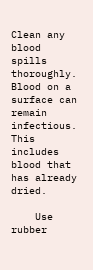Clean any blood spills thoroughly. Blood on a surface can remain infectious. This includes blood that has already dried.

    Use rubber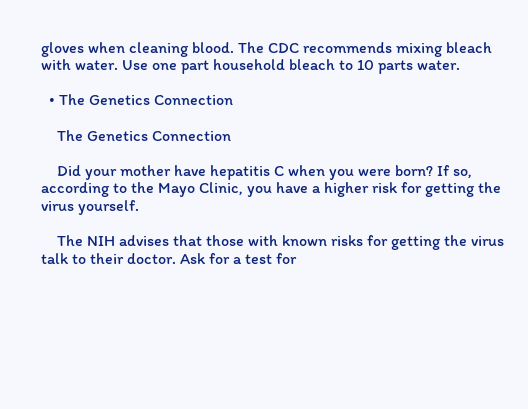gloves when cleaning blood. The CDC recommends mixing bleach with water. Use one part household bleach to 10 parts water.

  • The Genetics Connection

    The Genetics Connection

    Did your mother have hepatitis C when you were born? If so, according to the Mayo Clinic, you have a higher risk for getting the virus yourself.

    The NIH advises that those with known risks for getting the virus talk to their doctor. Ask for a test for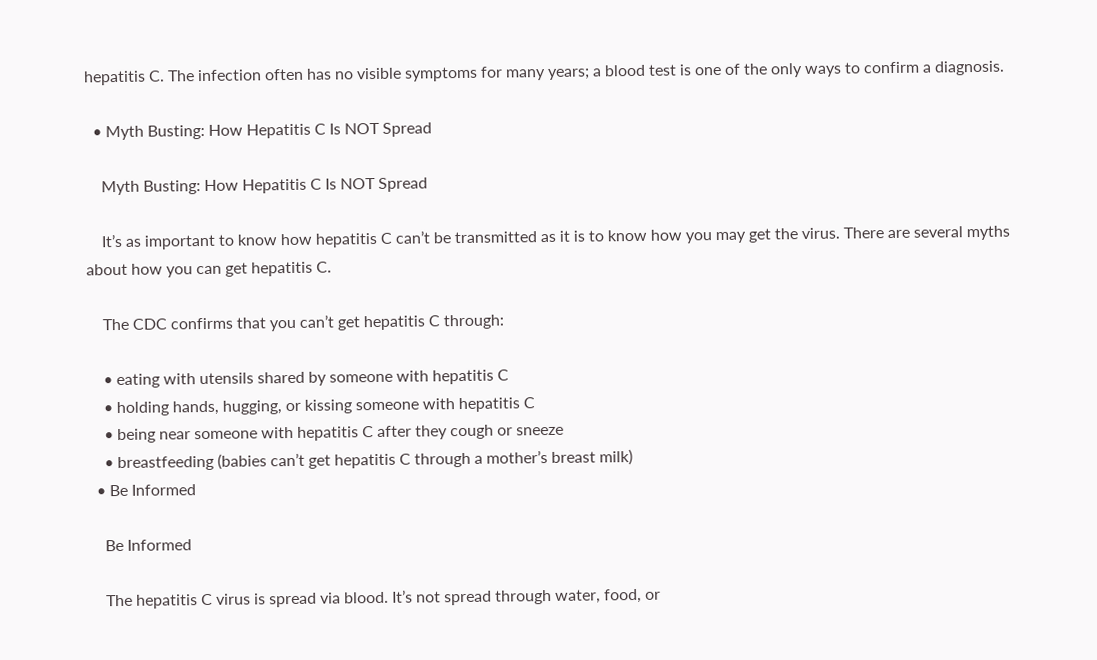hepatitis C. The infection often has no visible symptoms for many years; a blood test is one of the only ways to confirm a diagnosis.

  • Myth Busting: How Hepatitis C Is NOT Spread

    Myth Busting: How Hepatitis C Is NOT Spread

    It’s as important to know how hepatitis C can’t be transmitted as it is to know how you may get the virus. There are several myths about how you can get hepatitis C.

    The CDC confirms that you can’t get hepatitis C through:

    • eating with utensils shared by someone with hepatitis C
    • holding hands, hugging, or kissing someone with hepatitis C
    • being near someone with hepatitis C after they cough or sneeze
    • breastfeeding (babies can’t get hepatitis C through a mother’s breast milk)
  • Be Informed

    Be Informed

    The hepatitis C virus is spread via blood. It’s not spread through water, food, or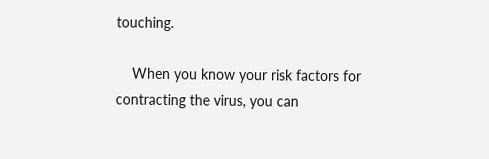touching.

    When you know your risk factors for contracting the virus, you can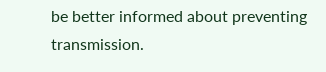be better informed about preventing transmission.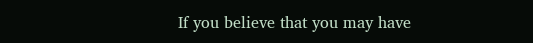If you believe that you may have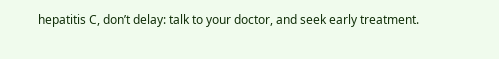hepatitis C, don’t delay: talk to your doctor, and seek early treatment.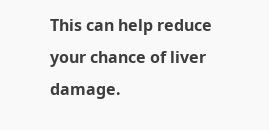This can help reduce your chance of liver damage.